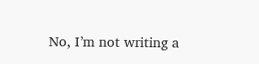No, I’m not writing a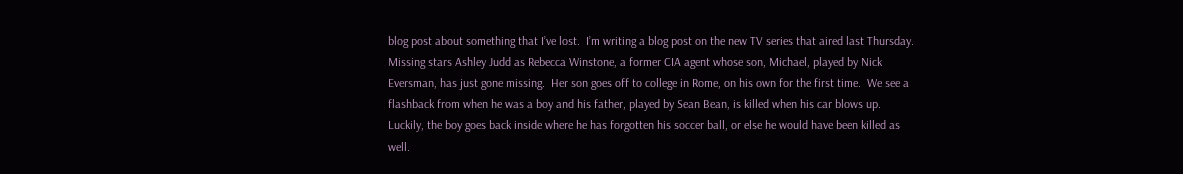blog post about something that I’ve lost.  I’m writing a blog post on the new TV series that aired last Thursday.  Missing stars Ashley Judd as Rebecca Winstone, a former CIA agent whose son, Michael, played by Nick Eversman, has just gone missing.  Her son goes off to college in Rome, on his own for the first time.  We see a flashback from when he was a boy and his father, played by Sean Bean, is killed when his car blows up.  Luckily, the boy goes back inside where he has forgotten his soccer ball, or else he would have been killed as well.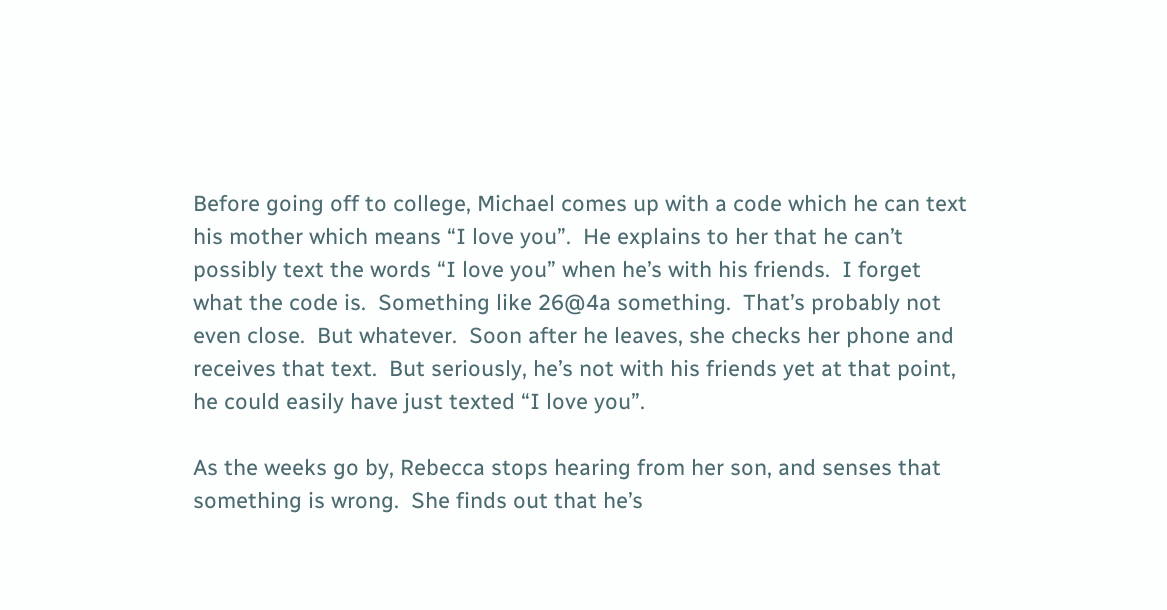Before going off to college, Michael comes up with a code which he can text his mother which means “I love you”.  He explains to her that he can’t possibly text the words “I love you” when he’s with his friends.  I forget what the code is.  Something like 26@4a something.  That’s probably not even close.  But whatever.  Soon after he leaves, she checks her phone and receives that text.  But seriously, he’s not with his friends yet at that point, he could easily have just texted “I love you”.

As the weeks go by, Rebecca stops hearing from her son, and senses that something is wrong.  She finds out that he’s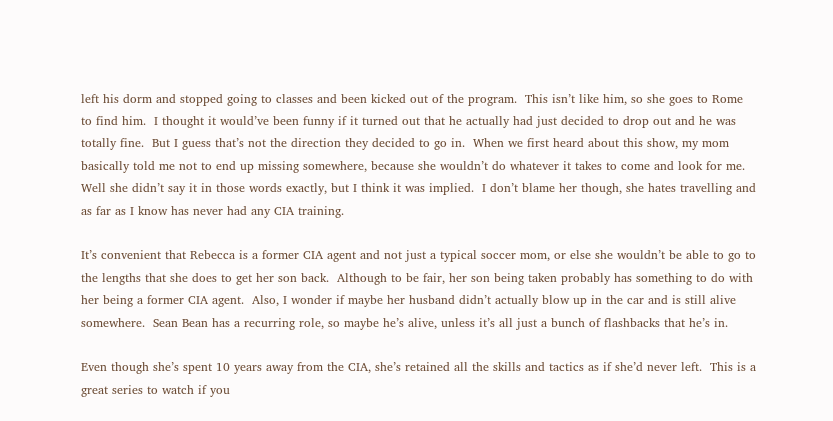left his dorm and stopped going to classes and been kicked out of the program.  This isn’t like him, so she goes to Rome to find him.  I thought it would’ve been funny if it turned out that he actually had just decided to drop out and he was totally fine.  But I guess that’s not the direction they decided to go in.  When we first heard about this show, my mom basically told me not to end up missing somewhere, because she wouldn’t do whatever it takes to come and look for me.  Well she didn’t say it in those words exactly, but I think it was implied.  I don’t blame her though, she hates travelling and as far as I know has never had any CIA training.

It’s convenient that Rebecca is a former CIA agent and not just a typical soccer mom, or else she wouldn’t be able to go to the lengths that she does to get her son back.  Although to be fair, her son being taken probably has something to do with her being a former CIA agent.  Also, I wonder if maybe her husband didn’t actually blow up in the car and is still alive somewhere.  Sean Bean has a recurring role, so maybe he’s alive, unless it’s all just a bunch of flashbacks that he’s in.

Even though she’s spent 10 years away from the CIA, she’s retained all the skills and tactics as if she’d never left.  This is a great series to watch if you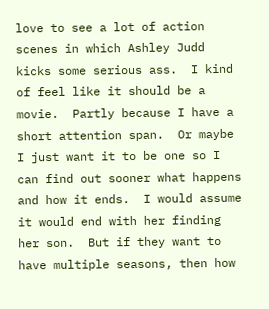love to see a lot of action scenes in which Ashley Judd kicks some serious ass.  I kind of feel like it should be a movie.  Partly because I have a short attention span.  Or maybe I just want it to be one so I can find out sooner what happens and how it ends.  I would assume it would end with her finding her son.  But if they want to have multiple seasons, then how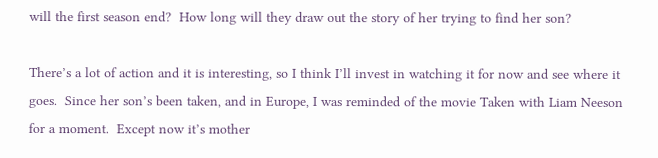will the first season end?  How long will they draw out the story of her trying to find her son?

There’s a lot of action and it is interesting, so I think I’ll invest in watching it for now and see where it goes.  Since her son’s been taken, and in Europe, I was reminded of the movie Taken with Liam Neeson for a moment.  Except now it’s mother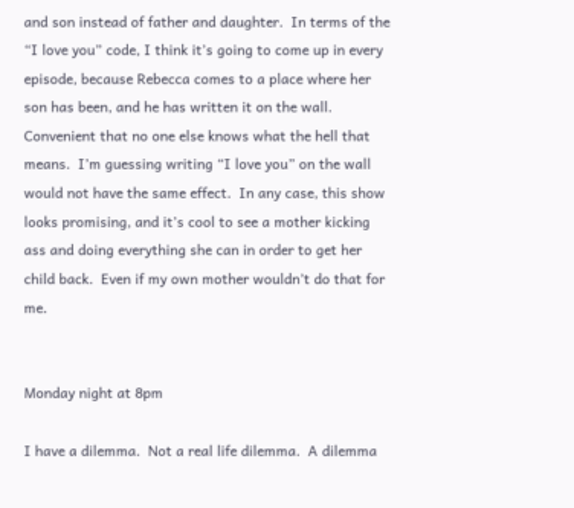and son instead of father and daughter.  In terms of the “I love you” code, I think it’s going to come up in every episode, because Rebecca comes to a place where her son has been, and he has written it on the wall.  Convenient that no one else knows what the hell that means.  I’m guessing writing “I love you” on the wall would not have the same effect.  In any case, this show looks promising, and it’s cool to see a mother kicking ass and doing everything she can in order to get her child back.  Even if my own mother wouldn’t do that for me.


Monday night at 8pm

I have a dilemma.  Not a real life dilemma.  A dilemma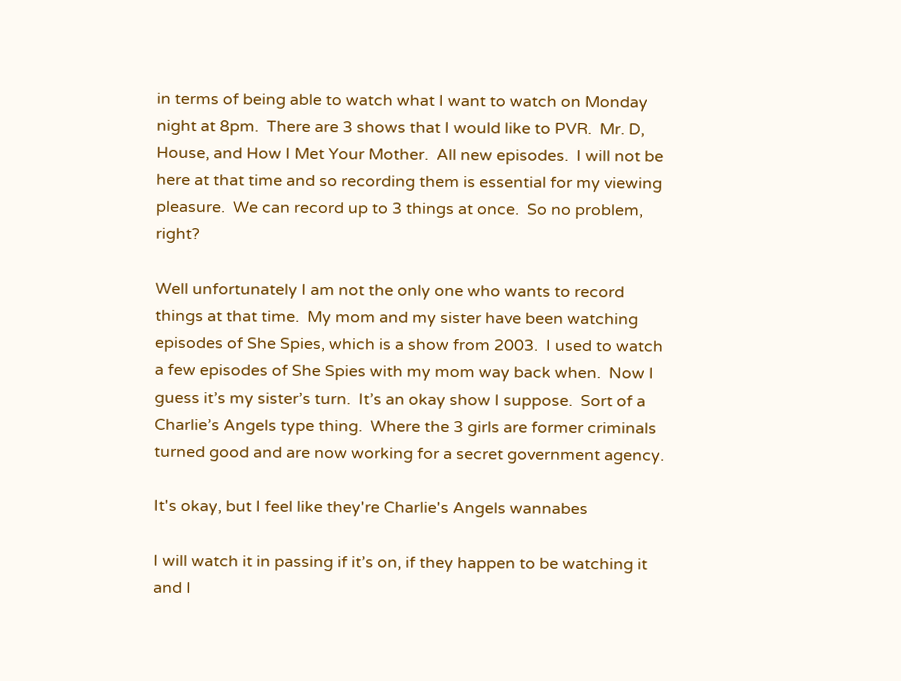in terms of being able to watch what I want to watch on Monday night at 8pm.  There are 3 shows that I would like to PVR.  Mr. D, House, and How I Met Your Mother.  All new episodes.  I will not be here at that time and so recording them is essential for my viewing pleasure.  We can record up to 3 things at once.  So no problem, right?

Well unfortunately I am not the only one who wants to record things at that time.  My mom and my sister have been watching episodes of She Spies, which is a show from 2003.  I used to watch a few episodes of She Spies with my mom way back when.  Now I guess it’s my sister’s turn.  It’s an okay show I suppose.  Sort of a Charlie’s Angels type thing.  Where the 3 girls are former criminals turned good and are now working for a secret government agency.

It's okay, but I feel like they're Charlie's Angels wannabes

I will watch it in passing if it’s on, if they happen to be watching it and I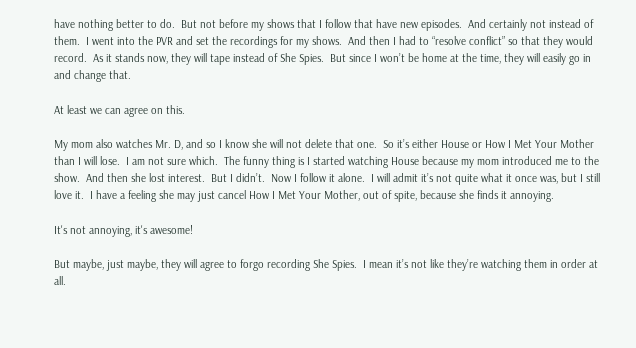have nothing better to do.  But not before my shows that I follow that have new episodes.  And certainly not instead of them.  I went into the PVR and set the recordings for my shows.  And then I had to “resolve conflict” so that they would record.  As it stands now, they will tape instead of She Spies.  But since I won’t be home at the time, they will easily go in and change that.

At least we can agree on this.

My mom also watches Mr. D, and so I know she will not delete that one.  So it’s either House or How I Met Your Mother than I will lose.  I am not sure which.  The funny thing is I started watching House because my mom introduced me to the show.  And then she lost interest.  But I didn’t.  Now I follow it alone.  I will admit it’s not quite what it once was, but I still love it.  I have a feeling she may just cancel How I Met Your Mother, out of spite, because she finds it annoying.

It's not annoying, it's awesome!

But maybe, just maybe, they will agree to forgo recording She Spies.  I mean it’s not like they’re watching them in order at all.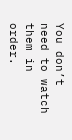You don’t need to watch them in order.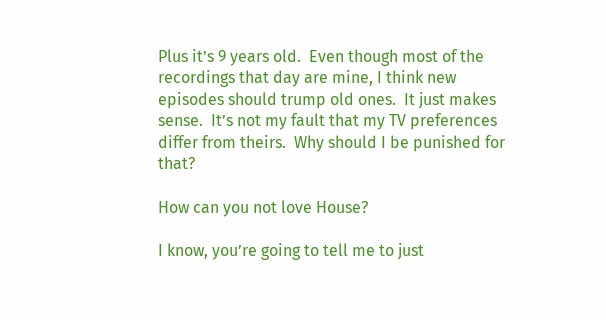Plus it’s 9 years old.  Even though most of the recordings that day are mine, I think new episodes should trump old ones.  It just makes sense.  It’s not my fault that my TV preferences differ from theirs.  Why should I be punished for that?

How can you not love House?

I know, you’re going to tell me to just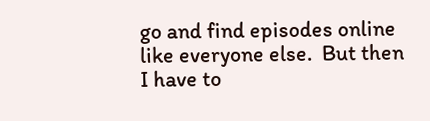go and find episodes online like everyone else.  But then I have to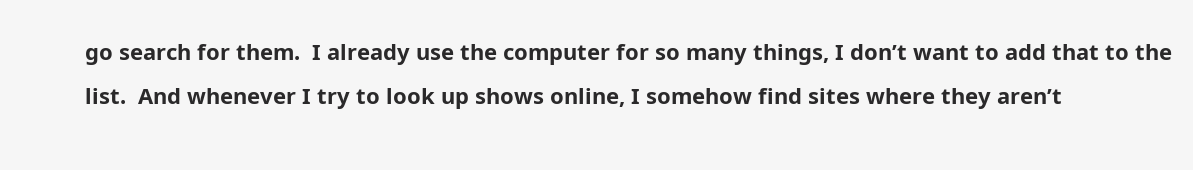go search for them.  I already use the computer for so many things, I don’t want to add that to the list.  And whenever I try to look up shows online, I somehow find sites where they aren’t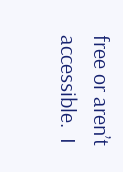free or aren’t accessible.  I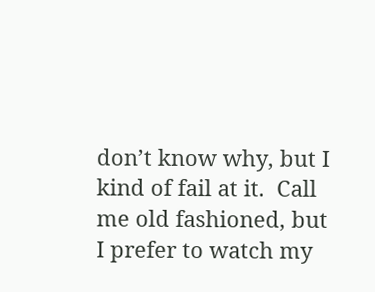don’t know why, but I kind of fail at it.  Call me old fashioned, but I prefer to watch my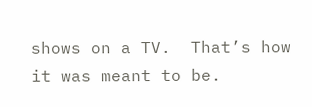shows on a TV.  That’s how it was meant to be.